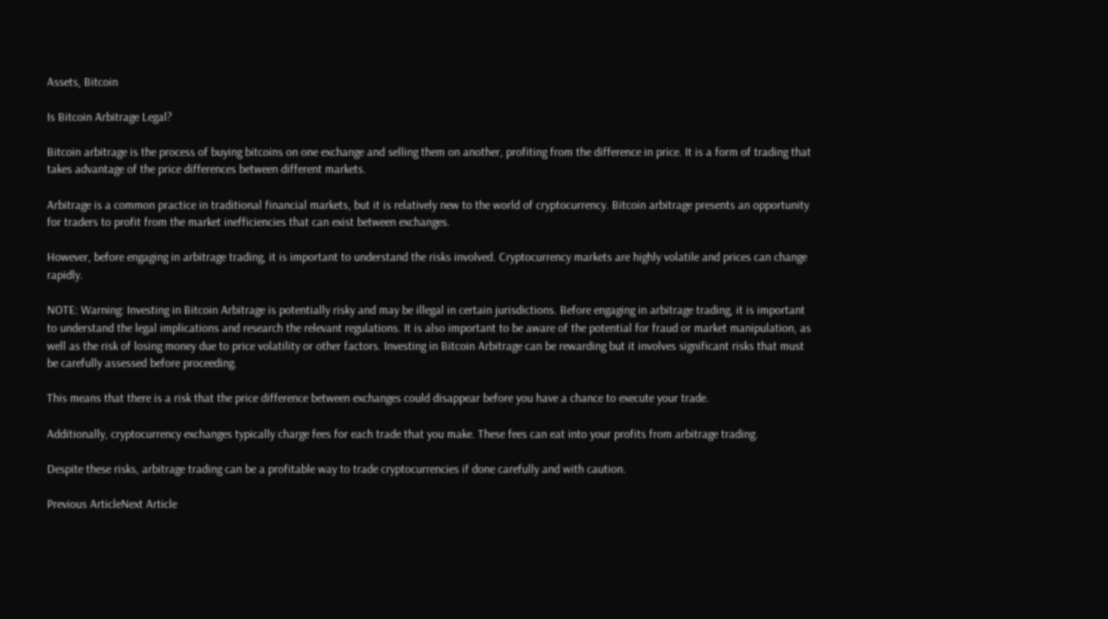Assets, Bitcoin

Is Bitcoin Arbitrage Legal?

Bitcoin arbitrage is the process of buying bitcoins on one exchange and selling them on another, profiting from the difference in price. It is a form of trading that takes advantage of the price differences between different markets.

Arbitrage is a common practice in traditional financial markets, but it is relatively new to the world of cryptocurrency. Bitcoin arbitrage presents an opportunity for traders to profit from the market inefficiencies that can exist between exchanges.

However, before engaging in arbitrage trading, it is important to understand the risks involved. Cryptocurrency markets are highly volatile and prices can change rapidly.

NOTE: Warning: Investing in Bitcoin Arbitrage is potentially risky and may be illegal in certain jurisdictions. Before engaging in arbitrage trading, it is important to understand the legal implications and research the relevant regulations. It is also important to be aware of the potential for fraud or market manipulation, as well as the risk of losing money due to price volatility or other factors. Investing in Bitcoin Arbitrage can be rewarding but it involves significant risks that must be carefully assessed before proceeding.

This means that there is a risk that the price difference between exchanges could disappear before you have a chance to execute your trade.

Additionally, cryptocurrency exchanges typically charge fees for each trade that you make. These fees can eat into your profits from arbitrage trading.

Despite these risks, arbitrage trading can be a profitable way to trade cryptocurrencies if done carefully and with caution.

Previous ArticleNext Article